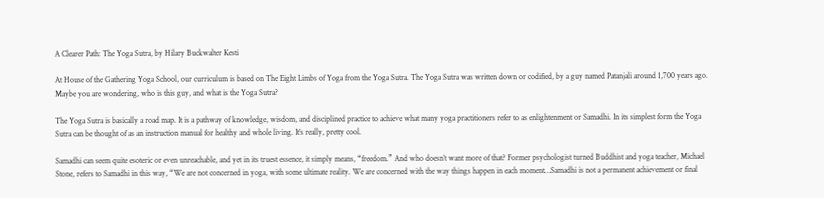A Clearer Path: The Yoga Sutra, by Hilary Buckwalter Kesti

At House of the Gathering Yoga School, our curriculum is based on The Eight Limbs of Yoga from the Yoga Sutra. The Yoga Sutra was written down or codified, by a guy named Patanjali around 1,700 years ago. Maybe you are wondering, who is this guy, and what is the Yoga Sutra?

The Yoga Sutra is basically a road map. It is a pathway of knowledge, wisdom, and disciplined practice to achieve what many yoga practitioners refer to as enlightenment or Samadhi. In its simplest form the Yoga Sutra can be thought of as an instruction manual for healthy and whole living. It’s really, pretty cool.

Samadhi can seem quite esoteric or even unreachable, and yet in its truest essence, it simply means, “freedom.” And who doesn’t want more of that? Former psychologist turned Buddhist and yoga teacher, Michael Stone, refers to Samadhi in this way, “We are not concerned in yoga, with some ultimate reality. We are concerned with the way things happen in each moment…Samadhi is not a permanent achievement or final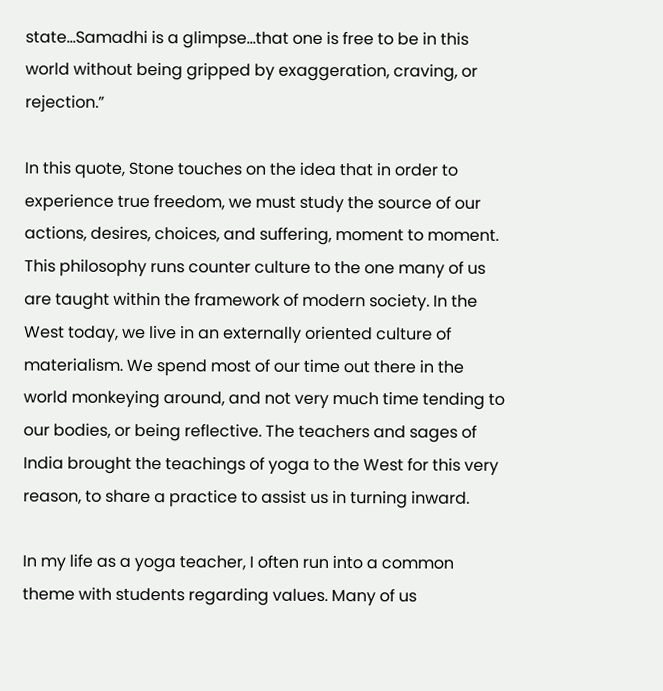state…Samadhi is a glimpse…that one is free to be in this world without being gripped by exaggeration, craving, or rejection.”

In this quote, Stone touches on the idea that in order to experience true freedom, we must study the source of our actions, desires, choices, and suffering, moment to moment. This philosophy runs counter culture to the one many of us are taught within the framework of modern society. In the West today, we live in an externally oriented culture of materialism. We spend most of our time out there in the world monkeying around, and not very much time tending to our bodies, or being reflective. The teachers and sages of India brought the teachings of yoga to the West for this very reason, to share a practice to assist us in turning inward.

In my life as a yoga teacher, I often run into a common theme with students regarding values. Many of us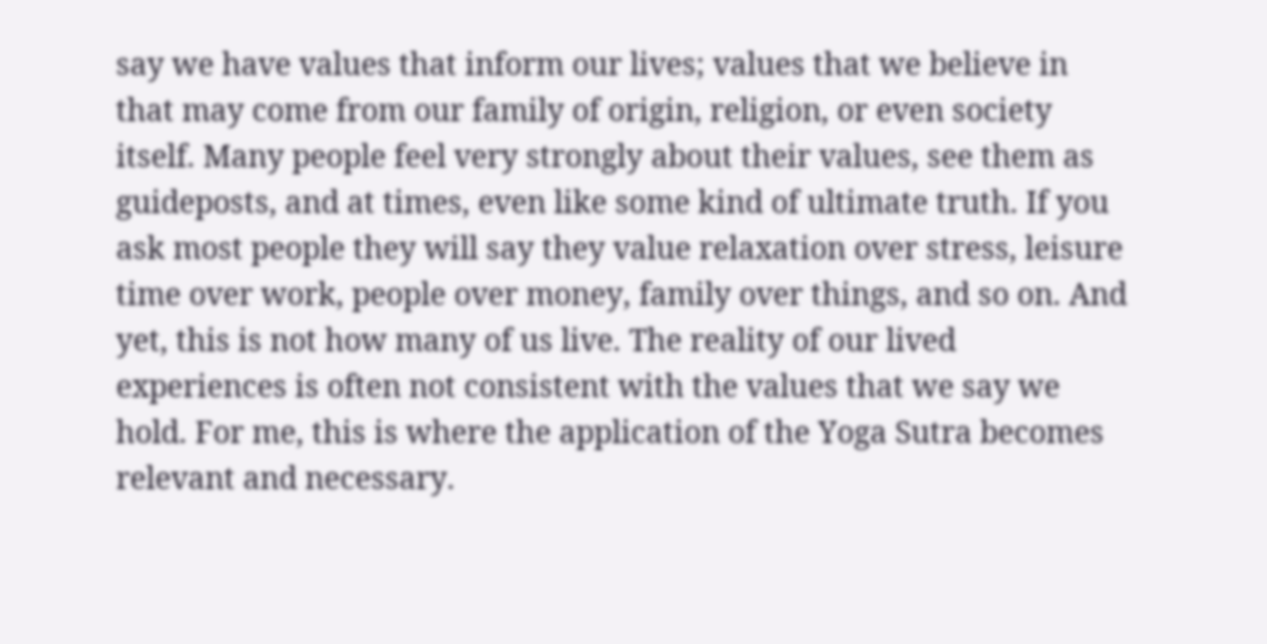say we have values that inform our lives; values that we believe in that may come from our family of origin, religion, or even society itself. Many people feel very strongly about their values, see them as guideposts, and at times, even like some kind of ultimate truth. If you ask most people they will say they value relaxation over stress, leisure time over work, people over money, family over things, and so on. And yet, this is not how many of us live. The reality of our lived experiences is often not consistent with the values that we say we hold. For me, this is where the application of the Yoga Sutra becomes relevant and necessary.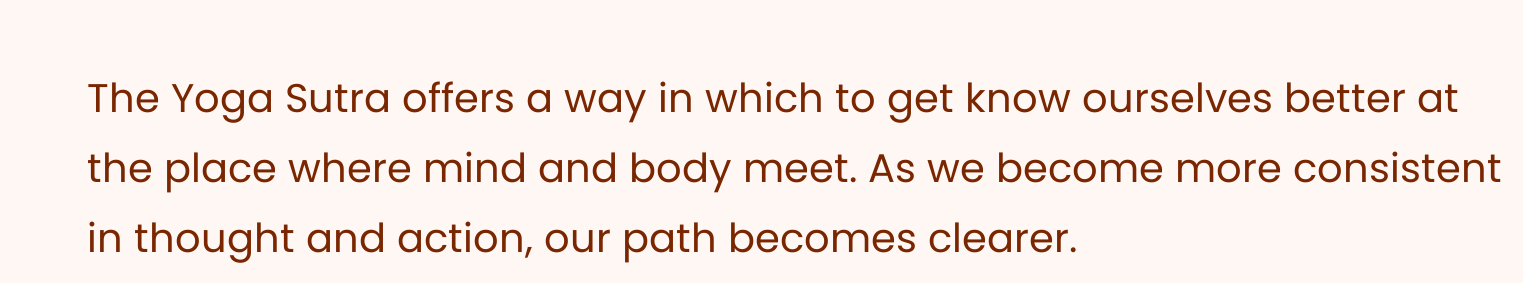The Yoga Sutra offers a way in which to get know ourselves better at the place where mind and body meet. As we become more consistent in thought and action, our path becomes clearer.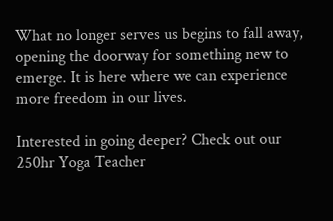What no longer serves us begins to fall away, opening the doorway for something new to emerge. It is here where we can experience more freedom in our lives.

Interested in going deeper? Check out our 250hr Yoga Teacher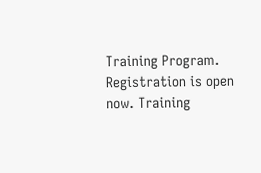Training Program. Registration is open now. Training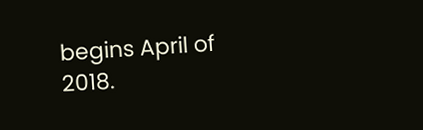begins April of 2018.